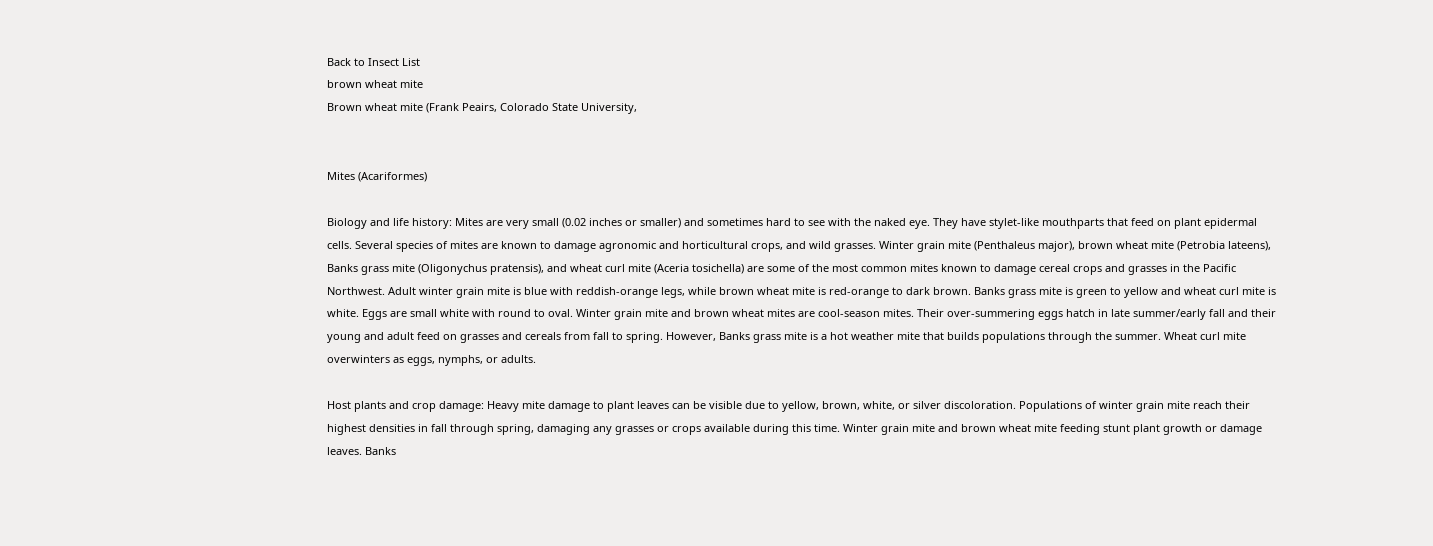Back to Insect List
brown wheat mite
Brown wheat mite (Frank Peairs, Colorado State University,


Mites (Acariformes)

Biology and life history: Mites are very small (0.02 inches or smaller) and sometimes hard to see with the naked eye. They have stylet-like mouthparts that feed on plant epidermal cells. Several species of mites are known to damage agronomic and horticultural crops, and wild grasses. Winter grain mite (Penthaleus major), brown wheat mite (Petrobia lateens), Banks grass mite (Oligonychus pratensis), and wheat curl mite (Aceria tosichella) are some of the most common mites known to damage cereal crops and grasses in the Pacific Northwest. Adult winter grain mite is blue with reddish-orange legs, while brown wheat mite is red-orange to dark brown. Banks grass mite is green to yellow and wheat curl mite is white. Eggs are small white with round to oval. Winter grain mite and brown wheat mites are cool-season mites. Their over-summering eggs hatch in late summer/early fall and their young and adult feed on grasses and cereals from fall to spring. However, Banks grass mite is a hot weather mite that builds populations through the summer. Wheat curl mite overwinters as eggs, nymphs, or adults.

Host plants and crop damage: Heavy mite damage to plant leaves can be visible due to yellow, brown, white, or silver discoloration. Populations of winter grain mite reach their highest densities in fall through spring, damaging any grasses or crops available during this time. Winter grain mite and brown wheat mite feeding stunt plant growth or damage leaves. Banks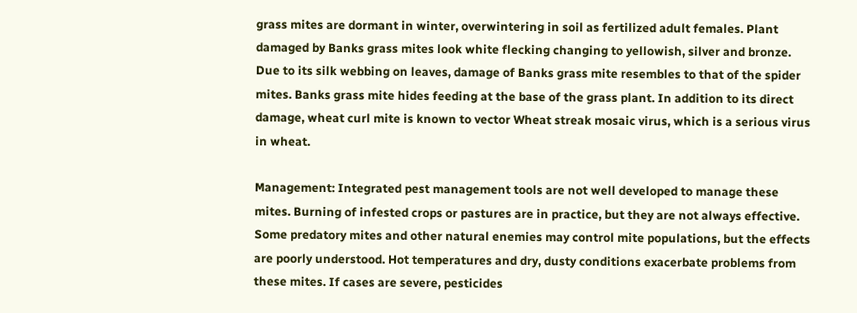grass mites are dormant in winter, overwintering in soil as fertilized adult females. Plant damaged by Banks grass mites look white flecking changing to yellowish, silver and bronze. Due to its silk webbing on leaves, damage of Banks grass mite resembles to that of the spider mites. Banks grass mite hides feeding at the base of the grass plant. In addition to its direct damage, wheat curl mite is known to vector Wheat streak mosaic virus, which is a serious virus in wheat.

Management: Integrated pest management tools are not well developed to manage these mites. Burning of infested crops or pastures are in practice, but they are not always effective. Some predatory mites and other natural enemies may control mite populations, but the effects are poorly understood. Hot temperatures and dry, dusty conditions exacerbate problems from these mites. If cases are severe, pesticides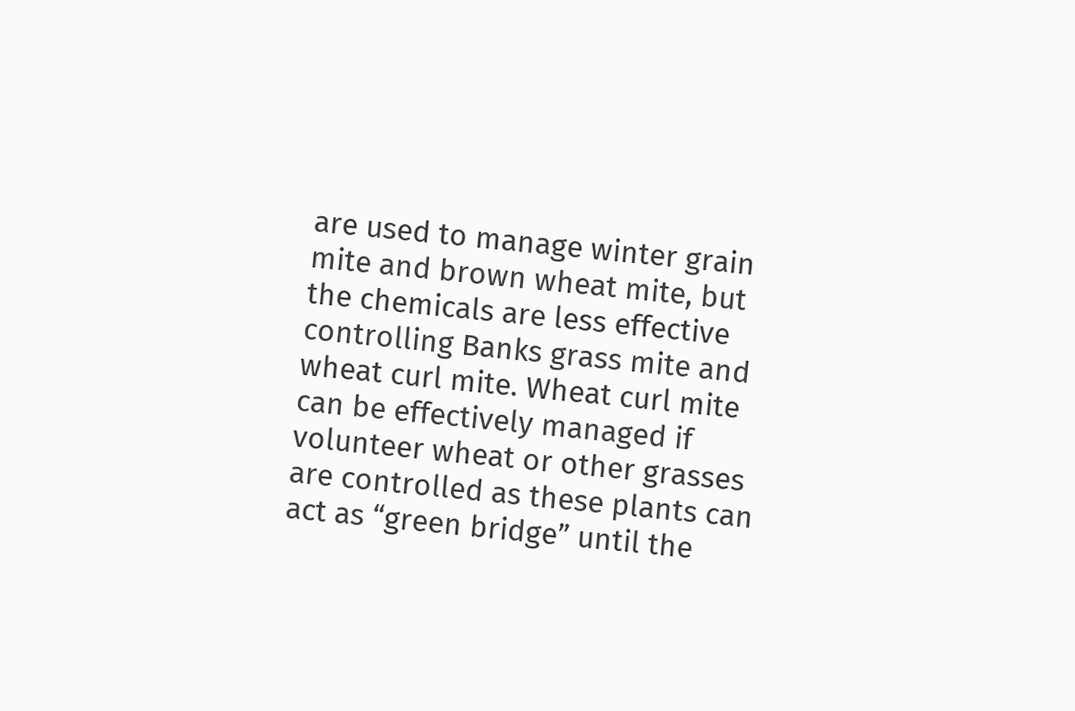are used to manage winter grain mite and brown wheat mite, but the chemicals are less effective controlling Banks grass mite and wheat curl mite. Wheat curl mite can be effectively managed if volunteer wheat or other grasses are controlled as these plants can act as “green bridge” until the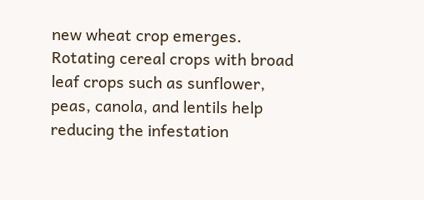new wheat crop emerges. Rotating cereal crops with broad leaf crops such as sunflower, peas, canola, and lentils help reducing the infestation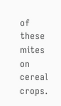of these mites on cereal crops.